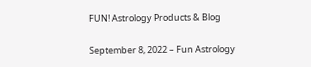FUN! Astrology Products & Blog

September 8, 2022 – Fun Astrology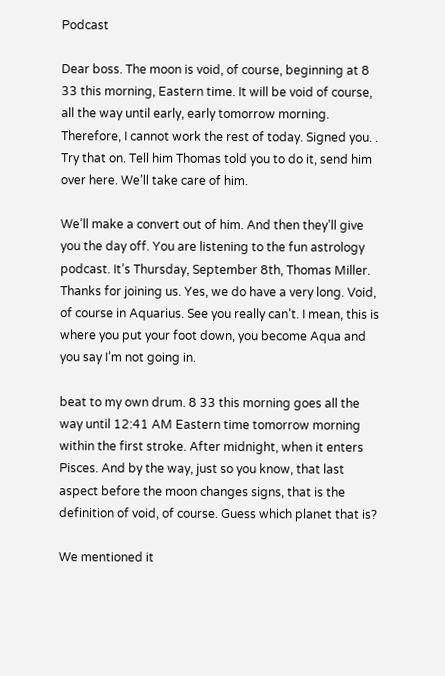Podcast

Dear boss. The moon is void, of course, beginning at 8 33 this morning, Eastern time. It will be void of course, all the way until early, early tomorrow morning. Therefore, I cannot work the rest of today. Signed you. . Try that on. Tell him Thomas told you to do it, send him over here. We’ll take care of him.

We’ll make a convert out of him. And then they’ll give you the day off. You are listening to the fun astrology podcast. It’s Thursday, September 8th, Thomas Miller. Thanks for joining us. Yes, we do have a very long. Void, of course in Aquarius. See you really can’t. I mean, this is where you put your foot down, you become Aqua and you say I’m not going in.

beat to my own drum. 8 33 this morning goes all the way until 12:41 AM Eastern time tomorrow morning within the first stroke. After midnight, when it enters Pisces. And by the way, just so you know, that last aspect before the moon changes signs, that is the definition of void, of course. Guess which planet that is?

We mentioned it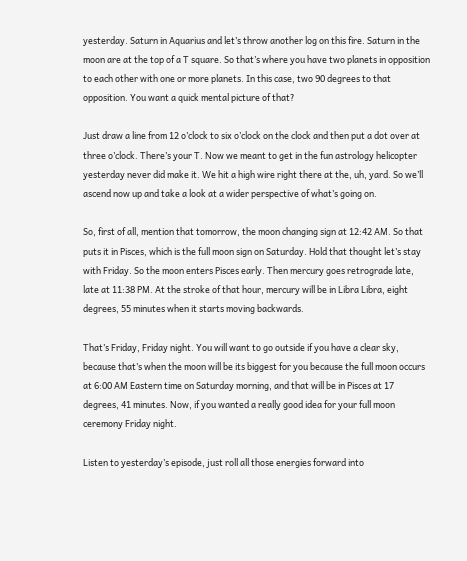yesterday. Saturn in Aquarius and let’s throw another log on this fire. Saturn in the moon are at the top of a T square. So that’s where you have two planets in opposition to each other with one or more planets. In this case, two 90 degrees to that opposition. You want a quick mental picture of that?

Just draw a line from 12 o’clock to six o’clock on the clock and then put a dot over at three o’clock. There’s your T. Now we meant to get in the fun astrology helicopter yesterday never did make it. We hit a high wire right there at the, uh, yard. So we’ll ascend now up and take a look at a wider perspective of what’s going on.

So, first of all, mention that tomorrow, the moon changing sign at 12:42 AM. So that puts it in Pisces, which is the full moon sign on Saturday. Hold that thought let’s stay with Friday. So the moon enters Pisces early. Then mercury goes retrograde late, late at 11:38 PM. At the stroke of that hour, mercury will be in Libra Libra, eight degrees, 55 minutes when it starts moving backwards.

That’s Friday, Friday night. You will want to go outside if you have a clear sky, because that’s when the moon will be its biggest for you because the full moon occurs at 6:00 AM Eastern time on Saturday morning, and that will be in Pisces at 17 degrees, 41 minutes. Now, if you wanted a really good idea for your full moon ceremony Friday night.

Listen to yesterday’s episode, just roll all those energies forward into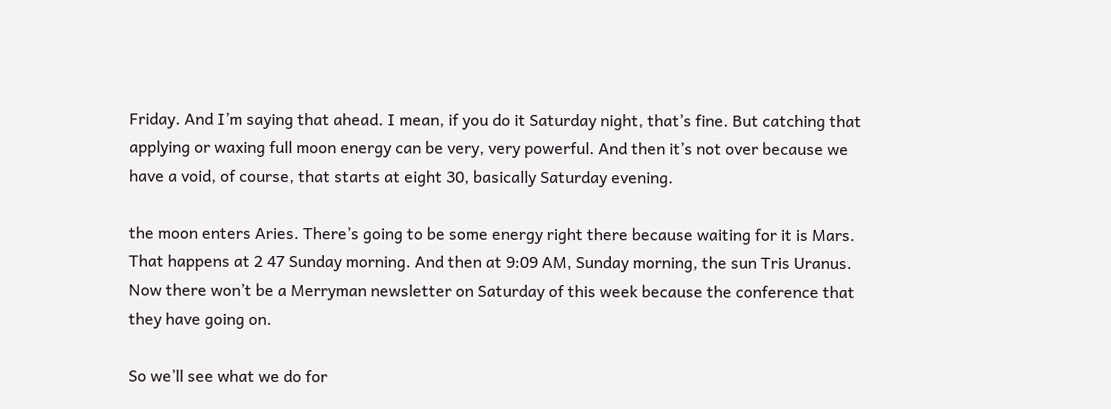Friday. And I’m saying that ahead. I mean, if you do it Saturday night, that’s fine. But catching that applying or waxing full moon energy can be very, very powerful. And then it’s not over because we have a void, of course, that starts at eight 30, basically Saturday evening.

the moon enters Aries. There’s going to be some energy right there because waiting for it is Mars. That happens at 2 47 Sunday morning. And then at 9:09 AM, Sunday morning, the sun Tris Uranus. Now there won’t be a Merryman newsletter on Saturday of this week because the conference that they have going on.

So we’ll see what we do for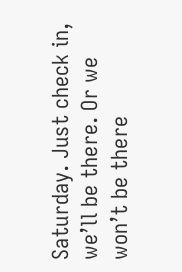Saturday. Just check in, we’ll be there. Or we won’t be there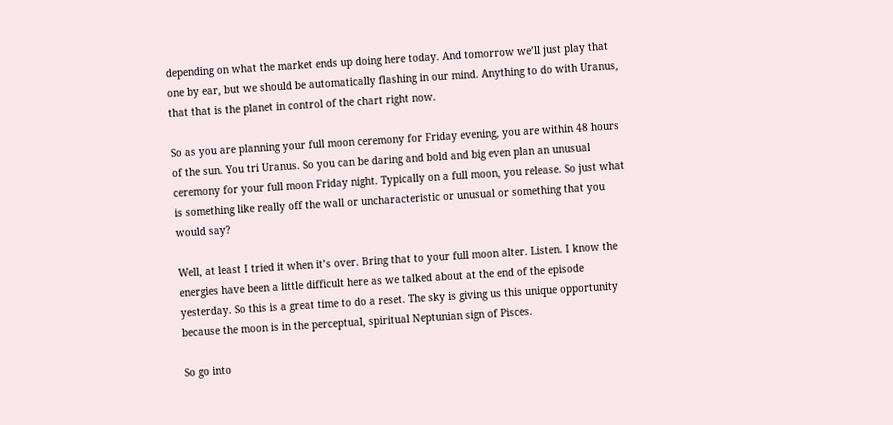depending on what the market ends up doing here today. And tomorrow we’ll just play that one by ear, but we should be automatically flashing in our mind. Anything to do with Uranus, that that is the planet in control of the chart right now.

So as you are planning your full moon ceremony for Friday evening, you are within 48 hours of the sun. You tri Uranus. So you can be daring and bold and big even plan an unusual ceremony for your full moon Friday night. Typically on a full moon, you release. So just what is something like really off the wall or uncharacteristic or unusual or something that you would say?

Well, at least I tried it when it’s over. Bring that to your full moon alter. Listen. I know the energies have been a little difficult here as we talked about at the end of the episode yesterday. So this is a great time to do a reset. The sky is giving us this unique opportunity because the moon is in the perceptual, spiritual Neptunian sign of Pisces.

So go into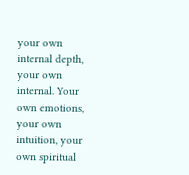your own internal depth, your own internal. Your own emotions, your own intuition, your own spiritual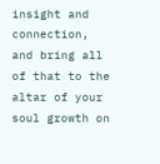insight and connection, and bring all of that to the altar of your soul growth on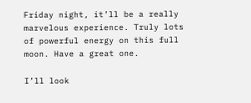Friday night, it’ll be a really marvelous experience. Truly lots of powerful energy on this full moon. Have a great one.

I’ll look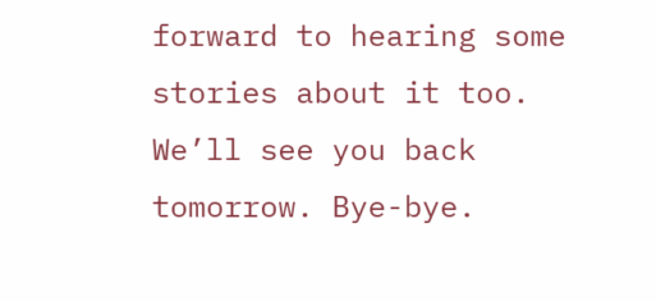forward to hearing some stories about it too. We’ll see you back tomorrow. Bye-bye.